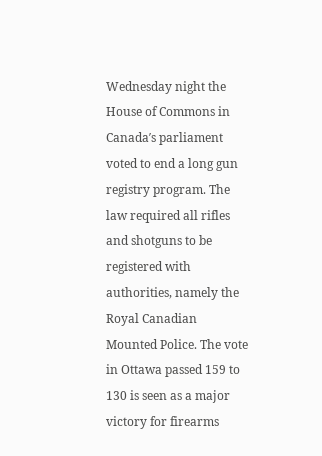Wednesday night the House of Commons in Canada′s parliament voted to end a long gun registry program. The law required all rifles and shotguns to be registered with authorities, namely the Royal Canadian Mounted Police. The vote in Ottawa passed 159 to 130 is seen as a major victory for firearms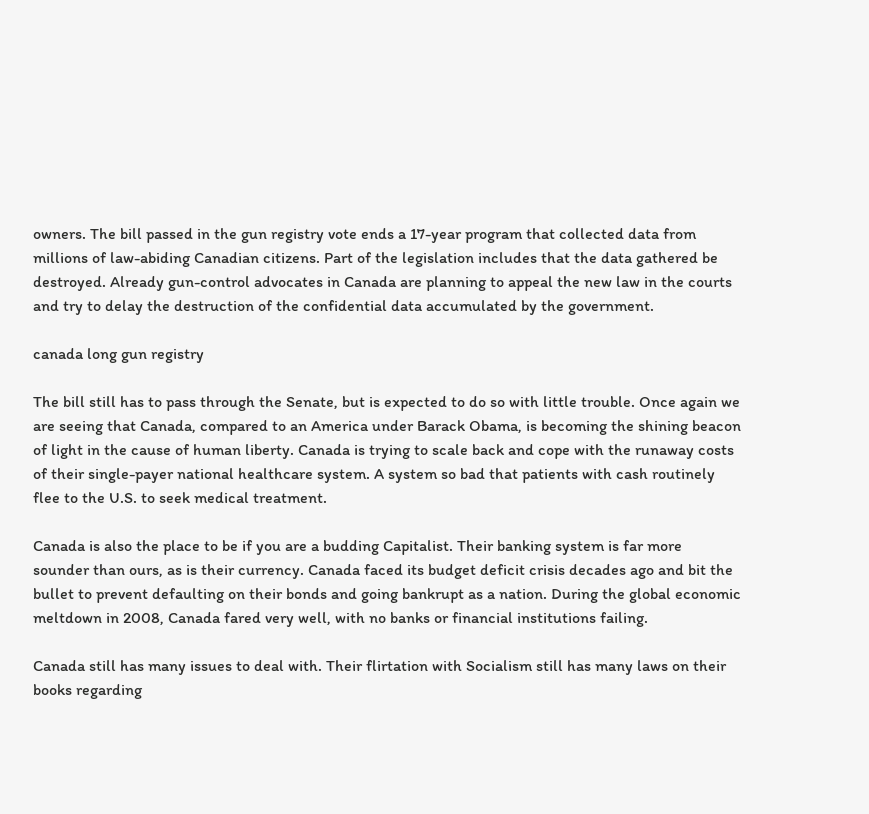owners. The bill passed in the gun registry vote ends a 17-year program that collected data from millions of law-abiding Canadian citizens. Part of the legislation includes that the data gathered be destroyed. Already gun-control advocates in Canada are planning to appeal the new law in the courts and try to delay the destruction of the confidential data accumulated by the government.

canada long gun registry

The bill still has to pass through the Senate, but is expected to do so with little trouble. Once again we are seeing that Canada, compared to an America under Barack Obama, is becoming the shining beacon of light in the cause of human liberty. Canada is trying to scale back and cope with the runaway costs of their single-payer national healthcare system. A system so bad that patients with cash routinely flee to the U.S. to seek medical treatment.

Canada is also the place to be if you are a budding Capitalist. Their banking system is far more sounder than ours, as is their currency. Canada faced its budget deficit crisis decades ago and bit the bullet to prevent defaulting on their bonds and going bankrupt as a nation. During the global economic meltdown in 2008, Canada fared very well, with no banks or financial institutions failing.

Canada still has many issues to deal with. Their flirtation with Socialism still has many laws on their books regarding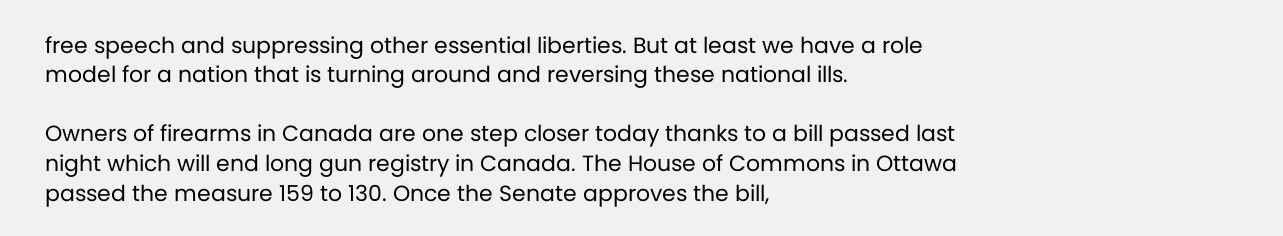free speech and suppressing other essential liberties. But at least we have a role model for a nation that is turning around and reversing these national ills.

Owners of firearms in Canada are one step closer today thanks to a bill passed last night which will end long gun registry in Canada. The House of Commons in Ottawa passed the measure 159 to 130. Once the Senate approves the bill,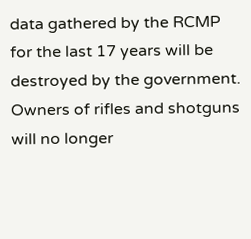data gathered by the RCMP for the last 17 years will be destroyed by the government. Owners of rifles and shotguns will no longer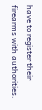have to register their firearms with authorities.